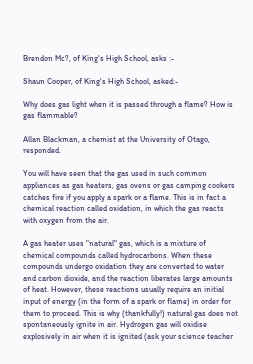Brendon Mc?, of King's High School, asks :-

Shaun Cooper, of King's High School, asked:-

Why does gas light when it is passed through a flame? How is gas flammable?

Allan Blackman, a chemist at the University of Otago, responded.

You will have seen that the gas used in such common appliances as gas heaters, gas ovens or gas camping cookers catches fire if you apply a spark or a flame. This is in fact a chemical reaction called oxidation, in which the gas reacts with oxygen from the air.

A gas heater uses "natural" gas, which is a mixture of chemical compounds called hydrocarbons. When these compounds undergo oxidation they are converted to water and carbon dioxide, and the reaction liberates large amounts of heat. However, these reactions usually require an initial input of energy (in the form of a spark or flame) in order for them to proceed. This is why (thankfully!) natural gas does not spontaneously ignite in air. Hydrogen gas will oxidise explosively in air when it is ignited (ask your science teacher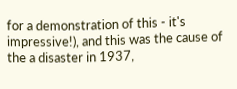for a demonstration of this - it's impressive!), and this was the cause of the a disaster in 1937,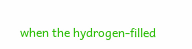when the hydrogen-filled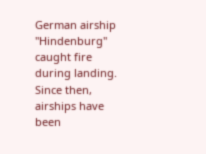German airship "Hindenburg" caught fire during landing. Since then, airships have been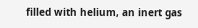filled with helium, an inert gas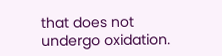that does not undergo oxidation.